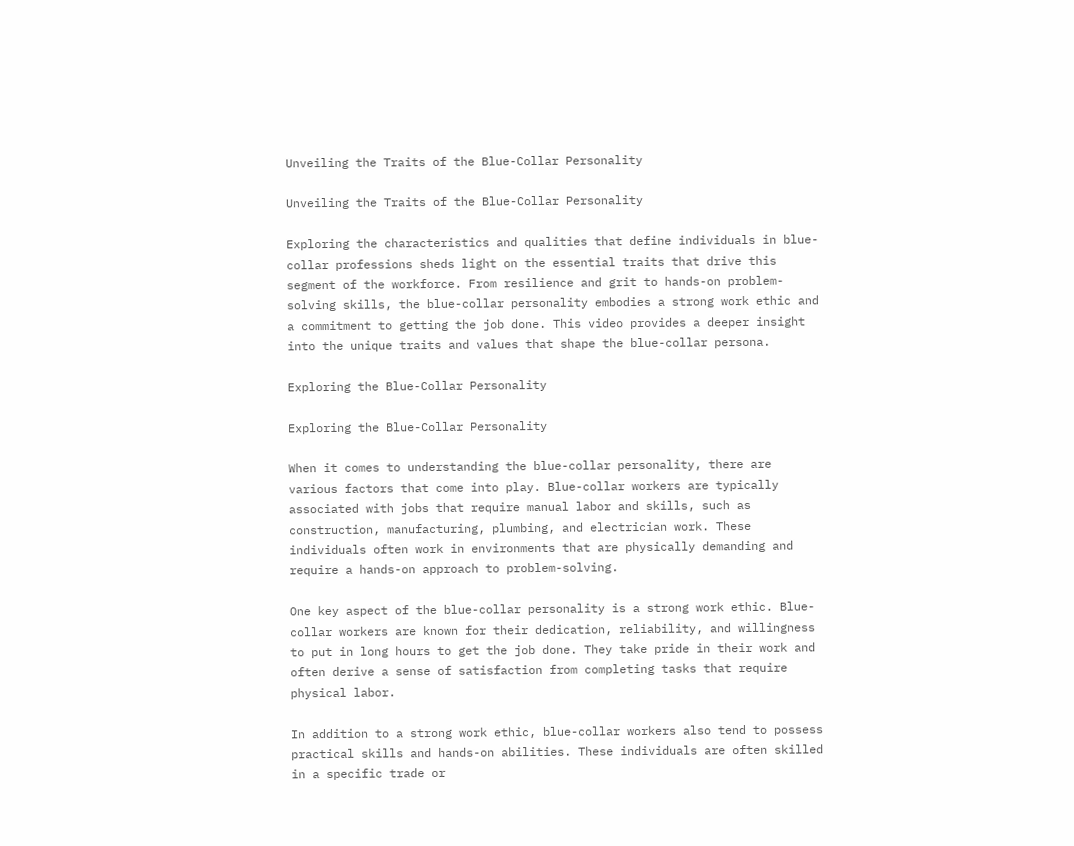Unveiling the Traits of the Blue-Collar Personality

Unveiling the Traits of the Blue-Collar Personality

Exploring the characteristics and qualities that define individuals in blue-collar professions sheds light on the essential traits that drive this segment of the workforce. From resilience and grit to hands-on problem-solving skills, the blue-collar personality embodies a strong work ethic and a commitment to getting the job done. This video provides a deeper insight into the unique traits and values that shape the blue-collar persona.

Exploring the Blue-Collar Personality

Exploring the Blue-Collar Personality

When it comes to understanding the blue-collar personality, there are various factors that come into play. Blue-collar workers are typically associated with jobs that require manual labor and skills, such as construction, manufacturing, plumbing, and electrician work. These individuals often work in environments that are physically demanding and require a hands-on approach to problem-solving.

One key aspect of the blue-collar personality is a strong work ethic. Blue-collar workers are known for their dedication, reliability, and willingness to put in long hours to get the job done. They take pride in their work and often derive a sense of satisfaction from completing tasks that require physical labor.

In addition to a strong work ethic, blue-collar workers also tend to possess practical skills and hands-on abilities. These individuals are often skilled in a specific trade or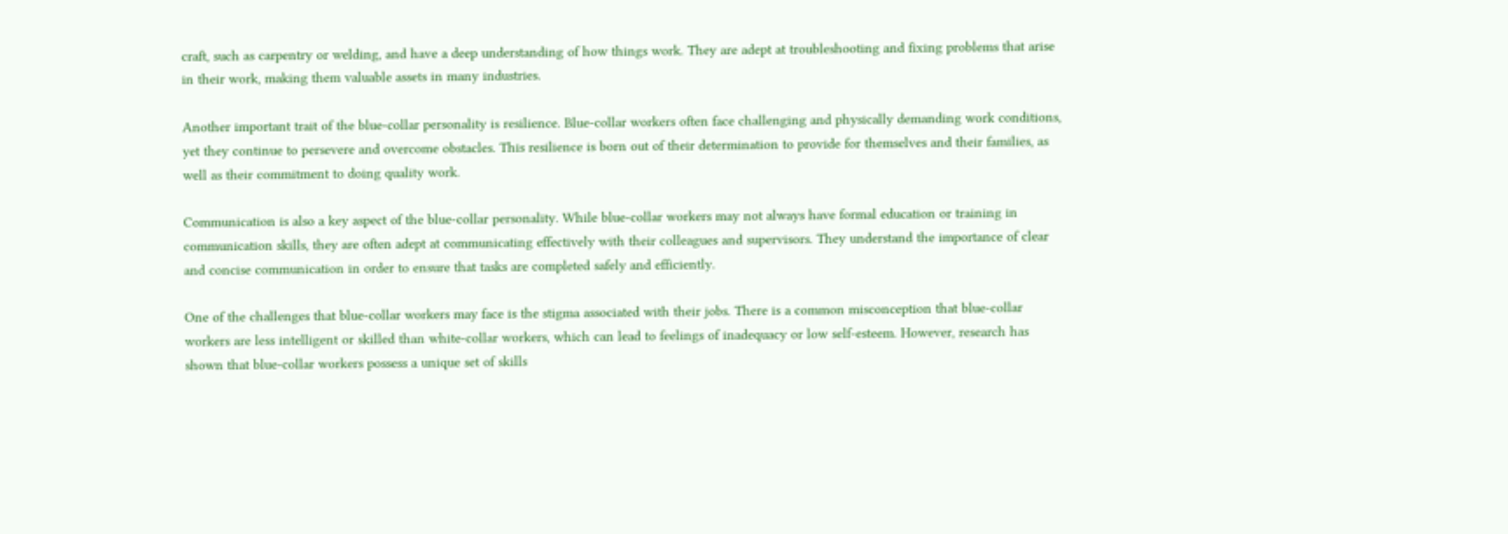craft, such as carpentry or welding, and have a deep understanding of how things work. They are adept at troubleshooting and fixing problems that arise in their work, making them valuable assets in many industries.

Another important trait of the blue-collar personality is resilience. Blue-collar workers often face challenging and physically demanding work conditions, yet they continue to persevere and overcome obstacles. This resilience is born out of their determination to provide for themselves and their families, as well as their commitment to doing quality work.

Communication is also a key aspect of the blue-collar personality. While blue-collar workers may not always have formal education or training in communication skills, they are often adept at communicating effectively with their colleagues and supervisors. They understand the importance of clear and concise communication in order to ensure that tasks are completed safely and efficiently.

One of the challenges that blue-collar workers may face is the stigma associated with their jobs. There is a common misconception that blue-collar workers are less intelligent or skilled than white-collar workers, which can lead to feelings of inadequacy or low self-esteem. However, research has shown that blue-collar workers possess a unique set of skills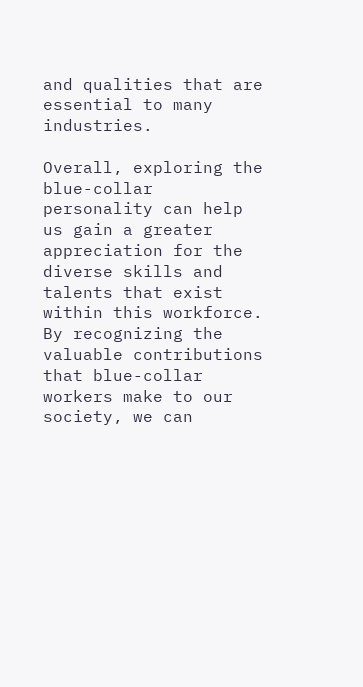and qualities that are essential to many industries.

Overall, exploring the blue-collar personality can help us gain a greater appreciation for the diverse skills and talents that exist within this workforce. By recognizing the valuable contributions that blue-collar workers make to our society, we can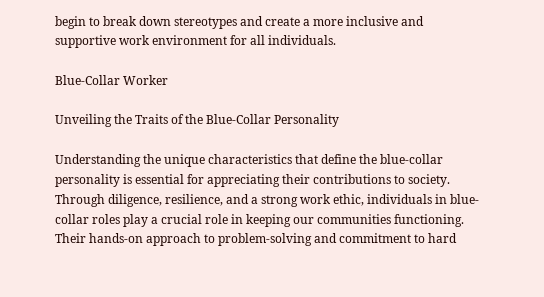begin to break down stereotypes and create a more inclusive and supportive work environment for all individuals.

Blue-Collar Worker

Unveiling the Traits of the Blue-Collar Personality

Understanding the unique characteristics that define the blue-collar personality is essential for appreciating their contributions to society. Through diligence, resilience, and a strong work ethic, individuals in blue-collar roles play a crucial role in keeping our communities functioning. Their hands-on approach to problem-solving and commitment to hard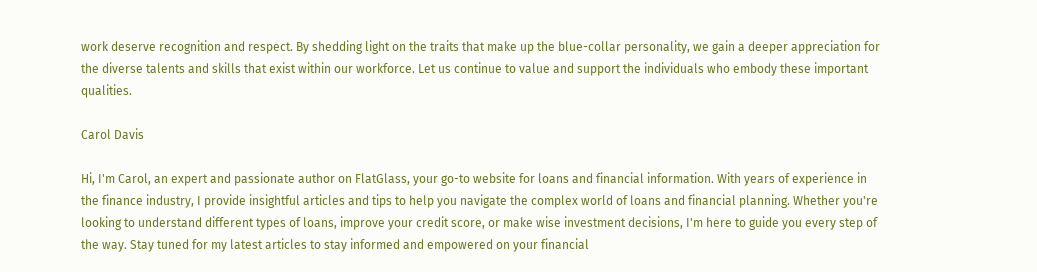work deserve recognition and respect. By shedding light on the traits that make up the blue-collar personality, we gain a deeper appreciation for the diverse talents and skills that exist within our workforce. Let us continue to value and support the individuals who embody these important qualities.

Carol Davis

Hi, I'm Carol, an expert and passionate author on FlatGlass, your go-to website for loans and financial information. With years of experience in the finance industry, I provide insightful articles and tips to help you navigate the complex world of loans and financial planning. Whether you're looking to understand different types of loans, improve your credit score, or make wise investment decisions, I'm here to guide you every step of the way. Stay tuned for my latest articles to stay informed and empowered on your financial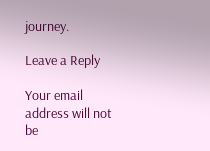journey.

Leave a Reply

Your email address will not be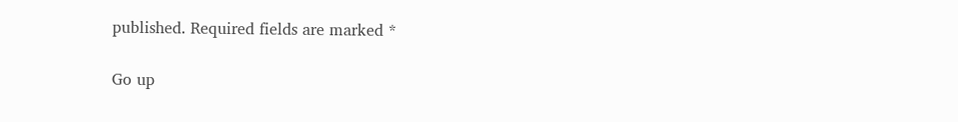published. Required fields are marked *

Go up